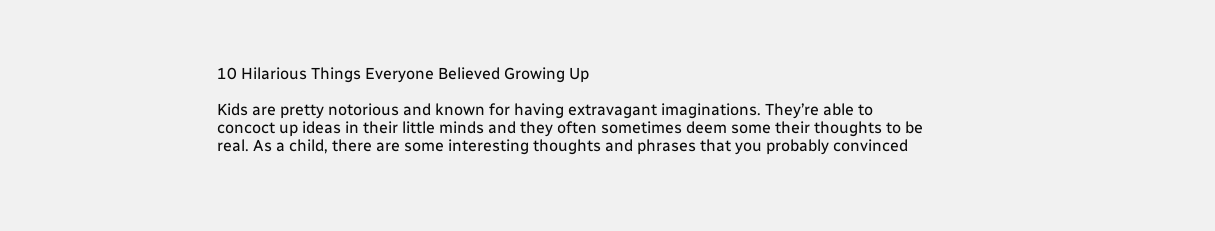10 Hilarious Things Everyone Believed Growing Up

Kids are pretty notorious and known for having extravagant imaginations. They’re able to concoct up ideas in their little minds and they often sometimes deem some their thoughts to be real. As a child, there are some interesting thoughts and phrases that you probably convinced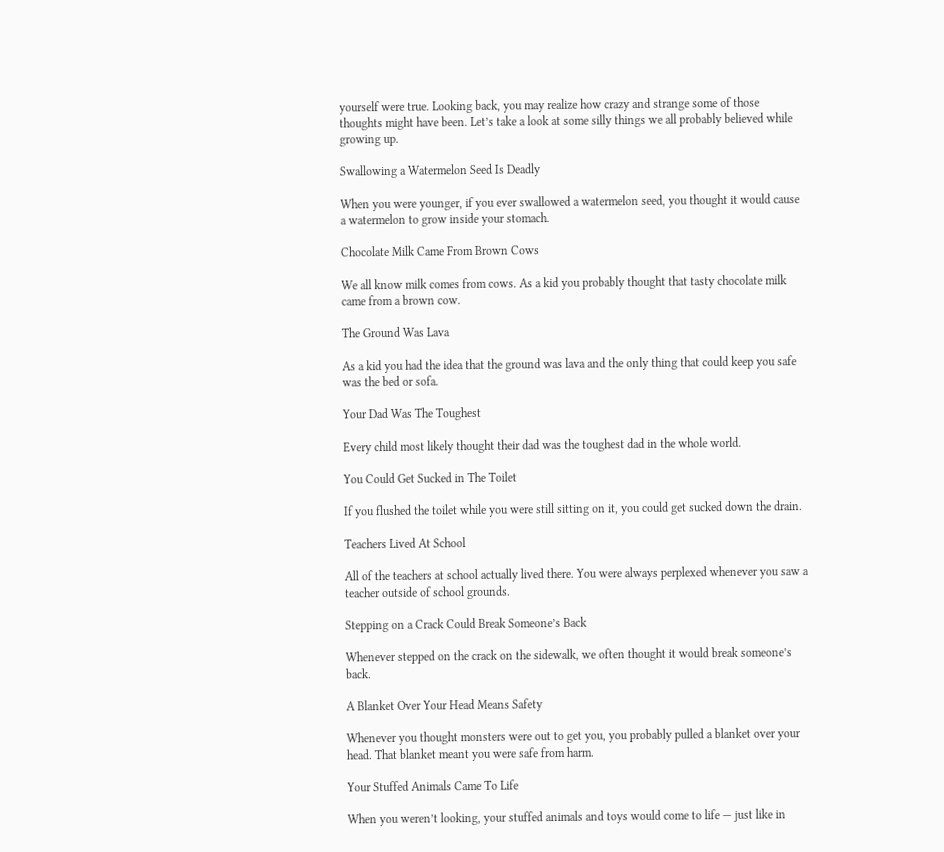yourself were true. Looking back, you may realize how crazy and strange some of those thoughts might have been. Let’s take a look at some silly things we all probably believed while growing up.

Swallowing a Watermelon Seed Is Deadly

When you were younger, if you ever swallowed a watermelon seed, you thought it would cause a watermelon to grow inside your stomach.

Chocolate Milk Came From Brown Cows

We all know milk comes from cows. As a kid you probably thought that tasty chocolate milk came from a brown cow.

The Ground Was Lava

As a kid you had the idea that the ground was lava and the only thing that could keep you safe was the bed or sofa.

Your Dad Was The Toughest

Every child most likely thought their dad was the toughest dad in the whole world.

You Could Get Sucked in The Toilet

If you flushed the toilet while you were still sitting on it, you could get sucked down the drain.

Teachers Lived At School

All of the teachers at school actually lived there. You were always perplexed whenever you saw a teacher outside of school grounds.

Stepping on a Crack Could Break Someone’s Back

Whenever stepped on the crack on the sidewalk, we often thought it would break someone’s back.

A Blanket Over Your Head Means Safety

Whenever you thought monsters were out to get you, you probably pulled a blanket over your head. That blanket meant you were safe from harm.

Your Stuffed Animals Came To Life

When you weren’t looking, your stuffed animals and toys would come to life — just like in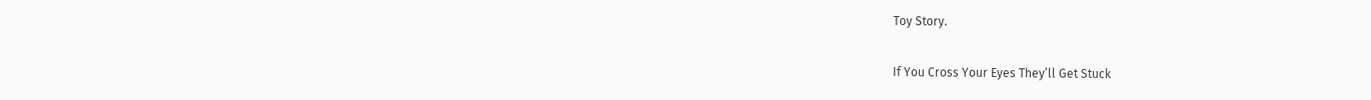Toy Story.

If You Cross Your Eyes They’ll Get Stuck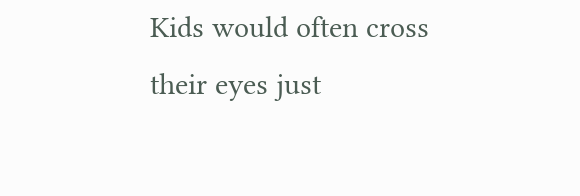Kids would often cross their eyes just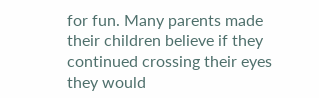for fun. Many parents made their children believe if they continued crossing their eyes they would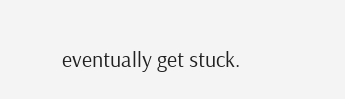eventually get stuck.